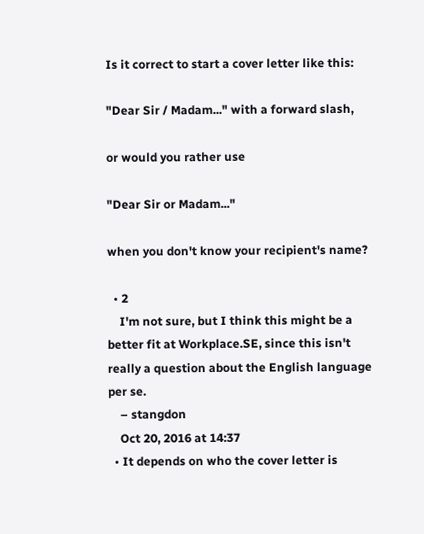Is it correct to start a cover letter like this:

"Dear Sir / Madam..." with a forward slash,

or would you rather use

"Dear Sir or Madam..."

when you don't know your recipient's name?

  • 2
    I'm not sure, but I think this might be a better fit at Workplace.SE, since this isn't really a question about the English language per se.
    – stangdon
    Oct 20, 2016 at 14:37
  • It depends on who the cover letter is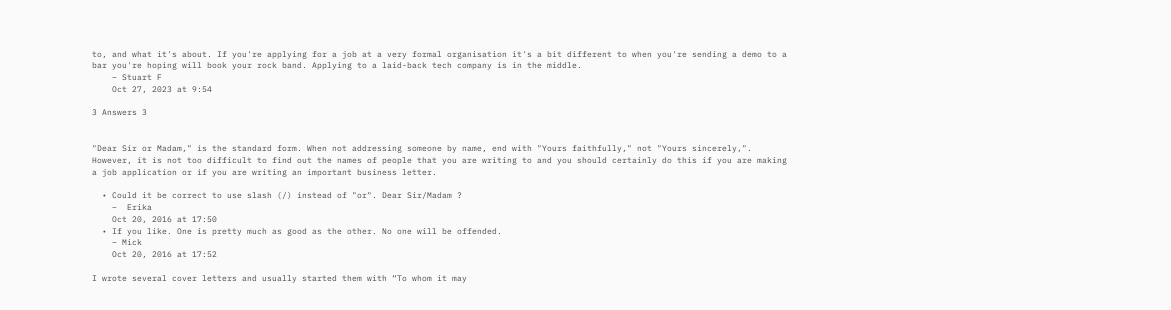to, and what it's about. If you're applying for a job at a very formal organisation it's a bit different to when you're sending a demo to a bar you're hoping will book your rock band. Applying to a laid-back tech company is in the middle.
    – Stuart F
    Oct 27, 2023 at 9:54

3 Answers 3


"Dear Sir or Madam," is the standard form. When not addressing someone by name, end with "Yours faithfully," not "Yours sincerely,". However, it is not too difficult to find out the names of people that you are writing to and you should certainly do this if you are making a job application or if you are writing an important business letter.

  • Could it be correct to use slash (/) instead of "or". Dear Sir/Madam ?
    –  Erika
    Oct 20, 2016 at 17:50
  • If you like. One is pretty much as good as the other. No one will be offended.
    – Mick
    Oct 20, 2016 at 17:52

I wrote several cover letters and usually started them with “To whom it may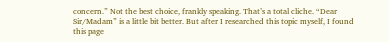concern.” Not the best choice, frankly speaking. That’s a total cliche. “Dear Sir/Madam” is a little bit better. But after I researched this topic myself, I found this page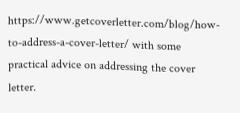https://www.getcoverletter.com/blog/how-to-address-a-cover-letter/ with some practical advice on addressing the cover letter.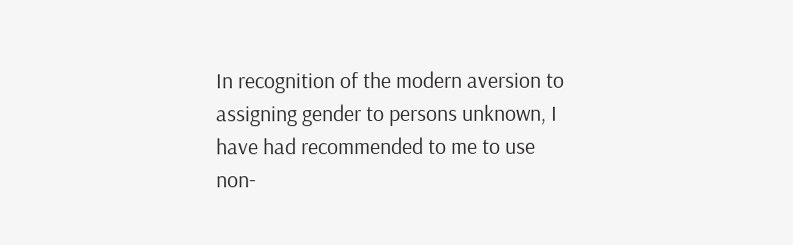In recognition of the modern aversion to assigning gender to persons unknown, I have had recommended to me to use non-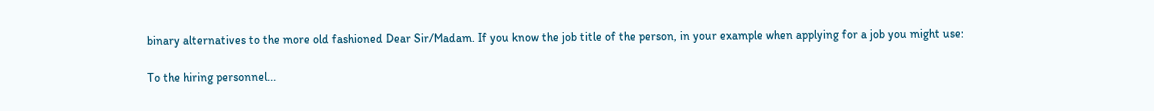binary alternatives to the more old fashioned Dear Sir/Madam. If you know the job title of the person, in your example when applying for a job you might use:

To the hiring personnel...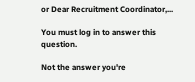or Dear Recruitment Coordinator,...

You must log in to answer this question.

Not the answer you're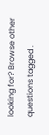looking for? Browse other questions tagged .